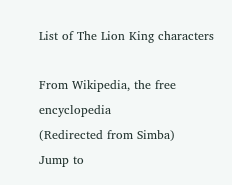List of The Lion King characters

From Wikipedia, the free encyclopedia
(Redirected from Simba)
Jump to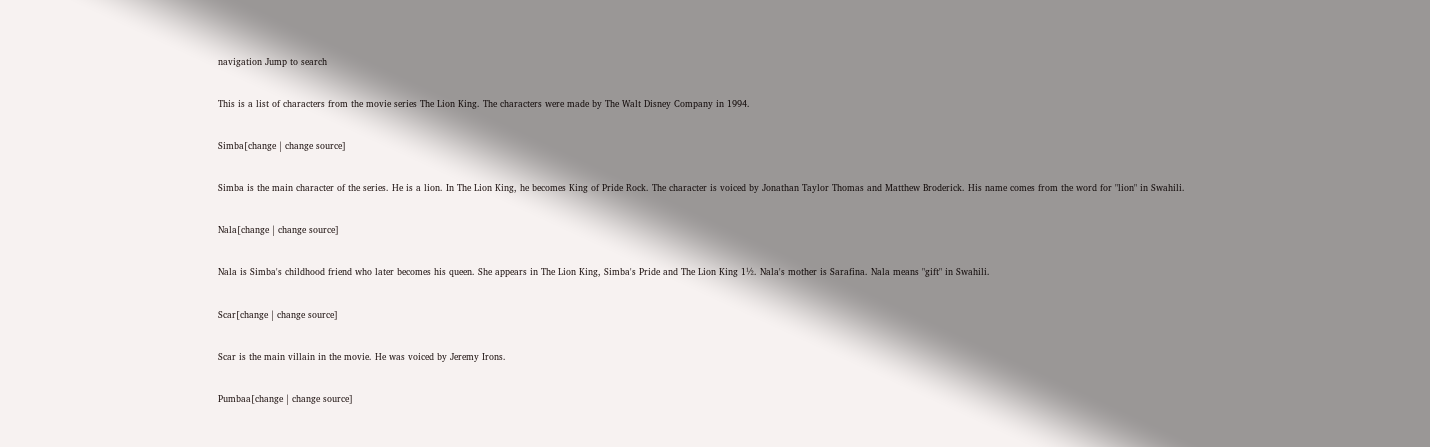navigation Jump to search

This is a list of characters from the movie series The Lion King. The characters were made by The Walt Disney Company in 1994.

Simba[change | change source]

Simba is the main character of the series. He is a lion. In The Lion King, he becomes King of Pride Rock. The character is voiced by Jonathan Taylor Thomas and Matthew Broderick. His name comes from the word for "lion" in Swahili.

Nala[change | change source]

Nala is Simba's childhood friend who later becomes his queen. She appears in The Lion King, Simba's Pride and The Lion King 1½. Nala's mother is Sarafina. Nala means "gift" in Swahili.

Scar[change | change source]

Scar is the main villain in the movie. He was voiced by Jeremy Irons.

Pumbaa[change | change source]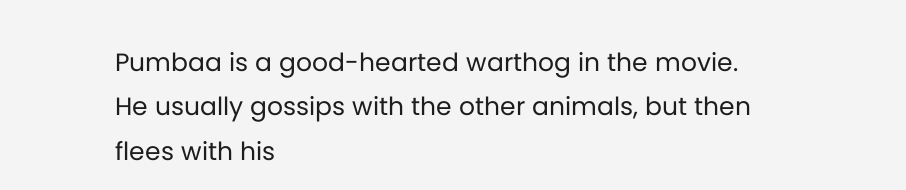Pumbaa is a good-hearted warthog in the movie. He usually gossips with the other animals, but then flees with his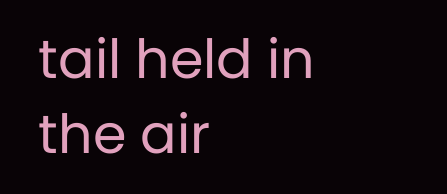tail held in the air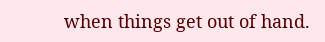when things get out of hand.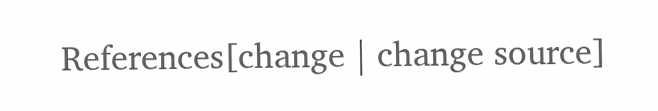References[change | change source]